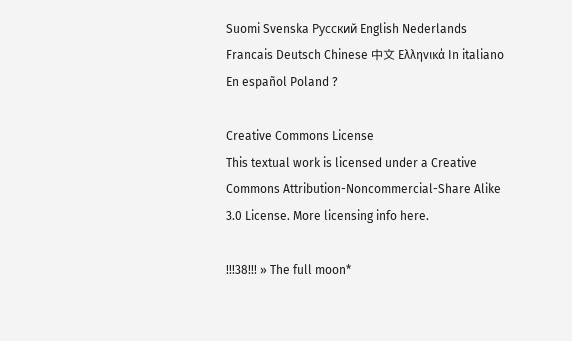Suomi Svenska Русский English Nederlands Francais Deutsch Chinese 中文 Ελληνικά In italiano En español Poland ?

Creative Commons License
This textual work is licensed under a Creative Commons Attribution-Noncommercial-Share Alike 3.0 License. More licensing info here.

!!!38!!! » The full moon*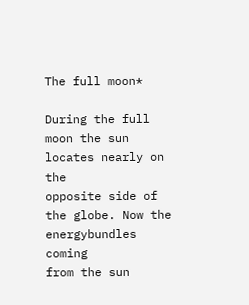The full moon*

During the full moon the sun locates nearly on the
opposite side of the globe. Now the energybundles coming
from the sun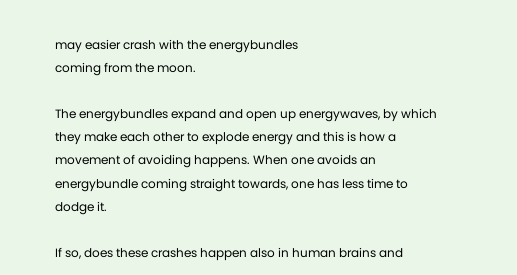may easier crash with the energybundles
coming from the moon.

The energybundles expand and open up energywaves, by which
they make each other to explode energy and this is how a
movement of avoiding happens. When one avoids an
energybundle coming straight towards, one has less time to
dodge it.

If so, does these crashes happen also in human brains and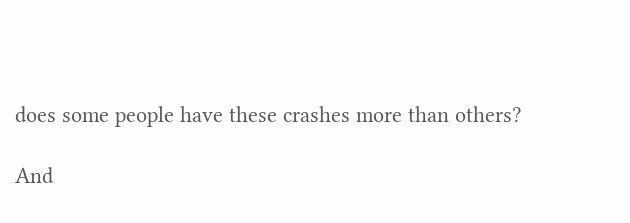does some people have these crashes more than others?

And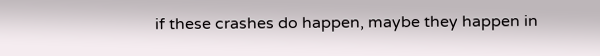if these crashes do happen, maybe they happen in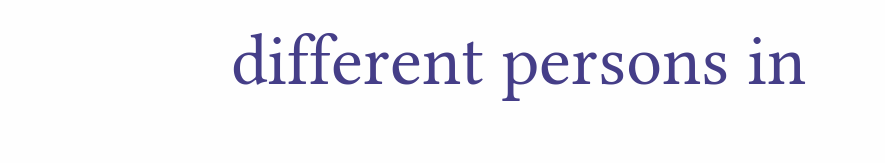different persons in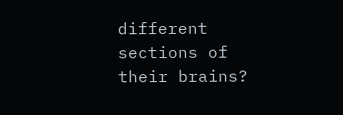different sections of their brains?